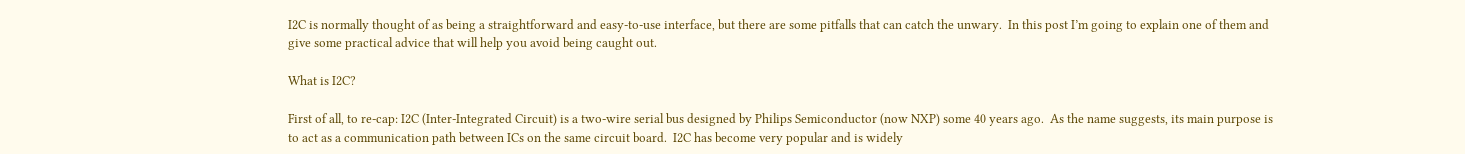I2C is normally thought of as being a straightforward and easy-to-use interface, but there are some pitfalls that can catch the unwary.  In this post I’m going to explain one of them and give some practical advice that will help you avoid being caught out.

What is I2C?

First of all, to re-cap: I2C (Inter-Integrated Circuit) is a two-wire serial bus designed by Philips Semiconductor (now NXP) some 40 years ago.  As the name suggests, its main purpose is to act as a communication path between ICs on the same circuit board.  I2C has become very popular and is widely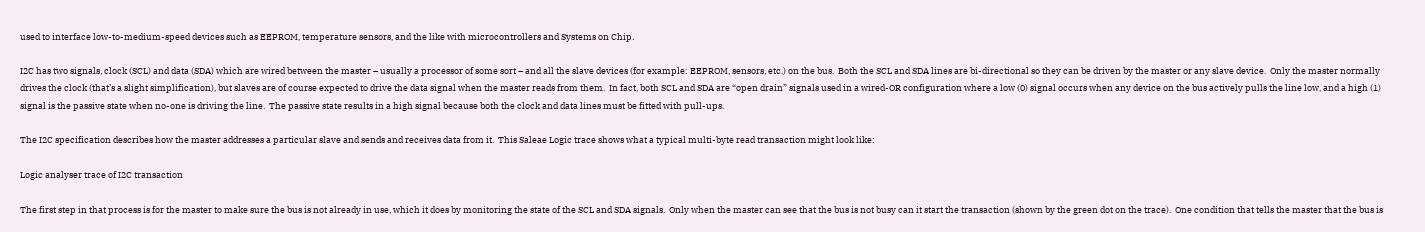used to interface low-to-medium-speed devices such as EEPROM, temperature sensors, and the like with microcontrollers and Systems on Chip.

I2C has two signals, clock (SCL) and data (SDA) which are wired between the master – usually a processor of some sort – and all the slave devices (for example: EEPROM, sensors, etc.) on the bus.  Both the SCL and SDA lines are bi-directional so they can be driven by the master or any slave device.  Only the master normally drives the clock (that’s a slight simplification), but slaves are of course expected to drive the data signal when the master reads from them.  In fact, both SCL and SDA are “open drain” signals used in a wired-OR configuration where a low (0) signal occurs when any device on the bus actively pulls the line low, and a high (1) signal is the passive state when no-one is driving the line.  The passive state results in a high signal because both the clock and data lines must be fitted with pull-ups.

The I2C specification describes how the master addresses a particular slave and sends and receives data from it.  This Saleae Logic trace shows what a typical multi-byte read transaction might look like:

Logic analyser trace of I2C transaction

The first step in that process is for the master to make sure the bus is not already in use, which it does by monitoring the state of the SCL and SDA signals.  Only when the master can see that the bus is not busy can it start the transaction (shown by the green dot on the trace).  One condition that tells the master that the bus is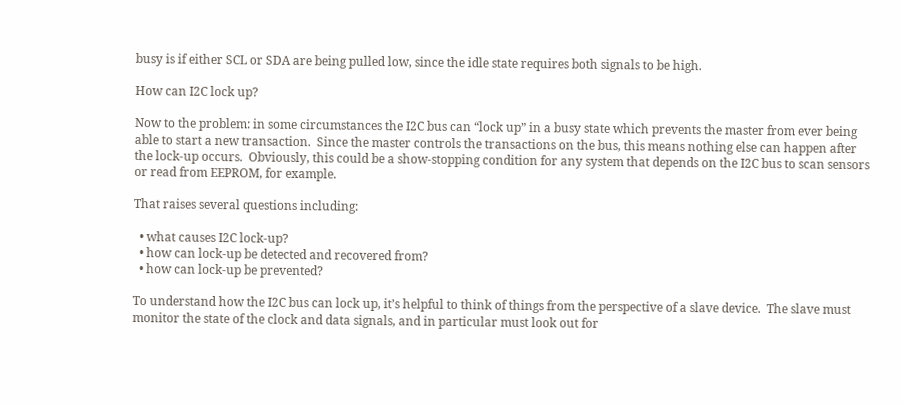busy is if either SCL or SDA are being pulled low, since the idle state requires both signals to be high.

How can I2C lock up?

Now to the problem: in some circumstances the I2C bus can “lock up” in a busy state which prevents the master from ever being able to start a new transaction.  Since the master controls the transactions on the bus, this means nothing else can happen after the lock-up occurs.  Obviously, this could be a show-stopping condition for any system that depends on the I2C bus to scan sensors or read from EEPROM, for example.

That raises several questions including:

  • what causes I2C lock-up?
  • how can lock-up be detected and recovered from?
  • how can lock-up be prevented?

To understand how the I2C bus can lock up, it’s helpful to think of things from the perspective of a slave device.  The slave must monitor the state of the clock and data signals, and in particular must look out for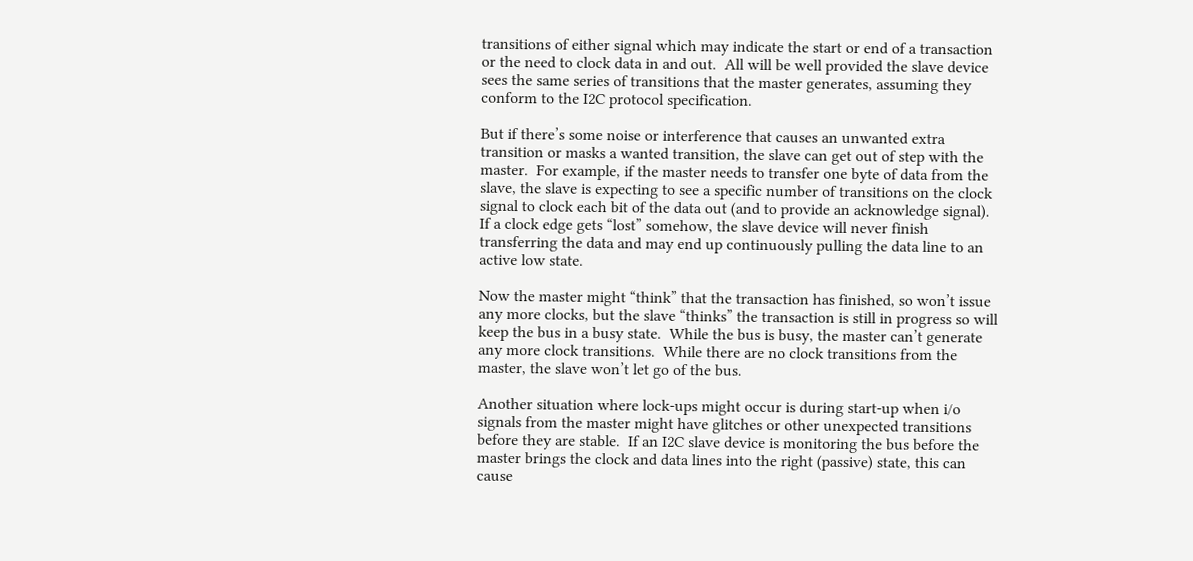transitions of either signal which may indicate the start or end of a transaction or the need to clock data in and out.  All will be well provided the slave device sees the same series of transitions that the master generates, assuming they conform to the I2C protocol specification.

But if there’s some noise or interference that causes an unwanted extra transition or masks a wanted transition, the slave can get out of step with the master.  For example, if the master needs to transfer one byte of data from the slave, the slave is expecting to see a specific number of transitions on the clock signal to clock each bit of the data out (and to provide an acknowledge signal).  If a clock edge gets “lost” somehow, the slave device will never finish transferring the data and may end up continuously pulling the data line to an active low state.

Now the master might “think” that the transaction has finished, so won’t issue any more clocks, but the slave “thinks” the transaction is still in progress so will keep the bus in a busy state.  While the bus is busy, the master can’t generate any more clock transitions.  While there are no clock transitions from the master, the slave won’t let go of the bus.

Another situation where lock-ups might occur is during start-up when i/o signals from the master might have glitches or other unexpected transitions before they are stable.  If an I2C slave device is monitoring the bus before the master brings the clock and data lines into the right (passive) state, this can cause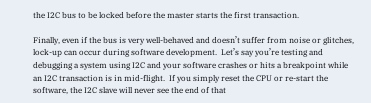the I2C bus to be locked before the master starts the first transaction.

Finally, even if the bus is very well-behaved and doesn’t suffer from noise or glitches, lock-up can occur during software development.  Let’s say you’re testing and debugging a system using I2C and your software crashes or hits a breakpoint while an I2C transaction is in mid-flight.  If you simply reset the CPU or re-start the software, the I2C slave will never see the end of that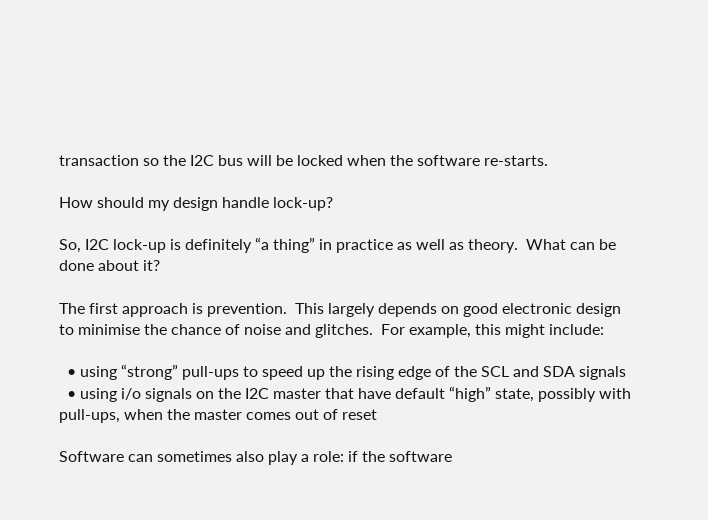transaction so the I2C bus will be locked when the software re-starts.

How should my design handle lock-up?

So, I2C lock-up is definitely “a thing” in practice as well as theory.  What can be done about it?

The first approach is prevention.  This largely depends on good electronic design to minimise the chance of noise and glitches.  For example, this might include:

  • using “strong” pull-ups to speed up the rising edge of the SCL and SDA signals
  • using i/o signals on the I2C master that have default “high” state, possibly with pull-ups, when the master comes out of reset

Software can sometimes also play a role: if the software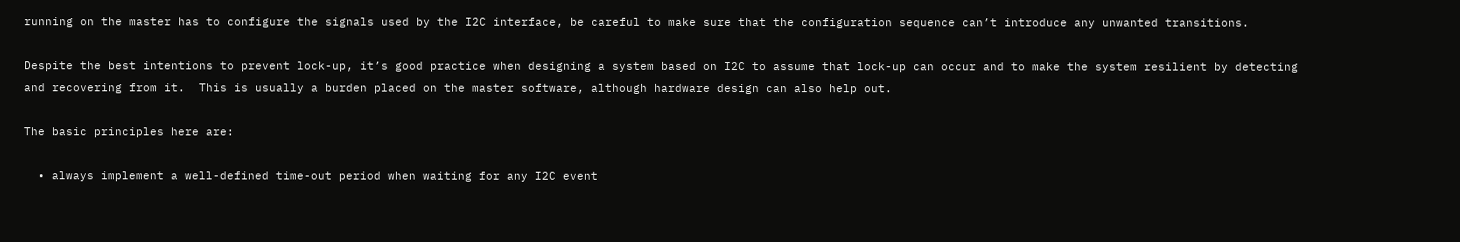running on the master has to configure the signals used by the I2C interface, be careful to make sure that the configuration sequence can’t introduce any unwanted transitions.

Despite the best intentions to prevent lock-up, it’s good practice when designing a system based on I2C to assume that lock-up can occur and to make the system resilient by detecting and recovering from it.  This is usually a burden placed on the master software, although hardware design can also help out.

The basic principles here are:

  • always implement a well-defined time-out period when waiting for any I2C event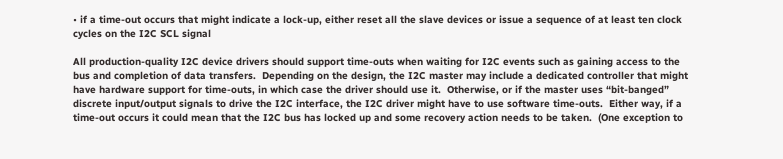• if a time-out occurs that might indicate a lock-up, either reset all the slave devices or issue a sequence of at least ten clock cycles on the I2C SCL signal

All production-quality I2C device drivers should support time-outs when waiting for I2C events such as gaining access to the bus and completion of data transfers.  Depending on the design, the I2C master may include a dedicated controller that might have hardware support for time-outs, in which case the driver should use it.  Otherwise, or if the master uses “bit-banged” discrete input/output signals to drive the I2C interface, the I2C driver might have to use software time-outs.  Either way, if a time-out occurs it could mean that the I2C bus has locked up and some recovery action needs to be taken.  (One exception to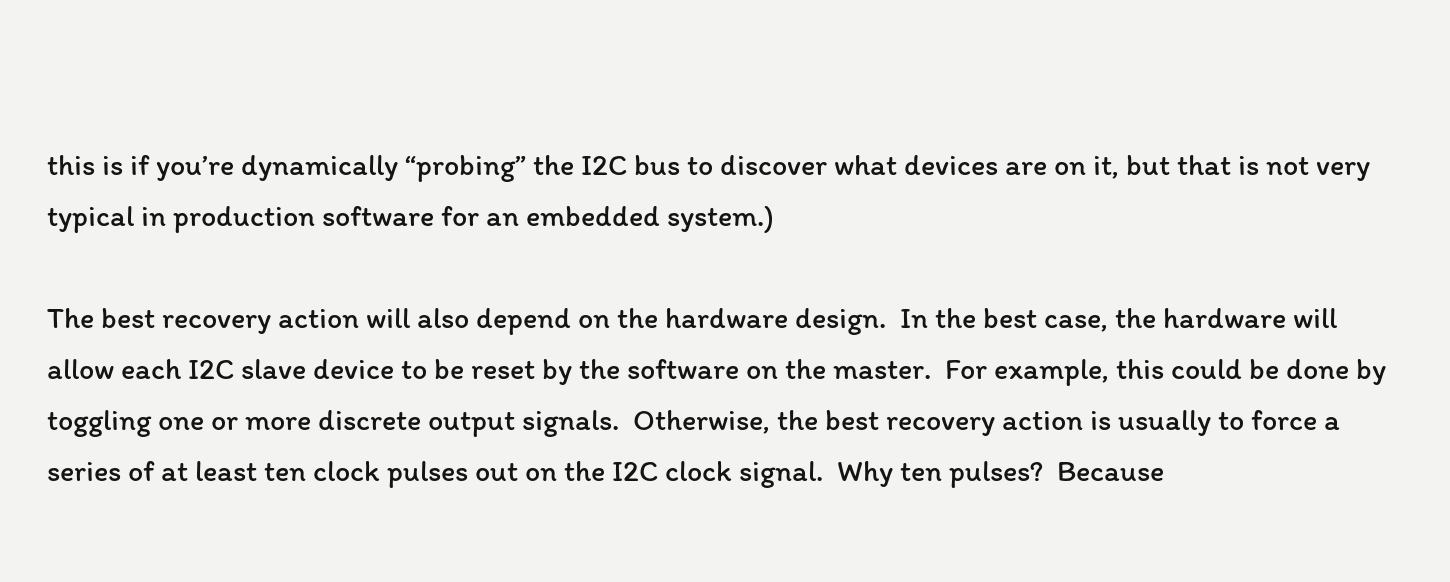this is if you’re dynamically “probing” the I2C bus to discover what devices are on it, but that is not very typical in production software for an embedded system.)

The best recovery action will also depend on the hardware design.  In the best case, the hardware will allow each I2C slave device to be reset by the software on the master.  For example, this could be done by toggling one or more discrete output signals.  Otherwise, the best recovery action is usually to force a series of at least ten clock pulses out on the I2C clock signal.  Why ten pulses?  Because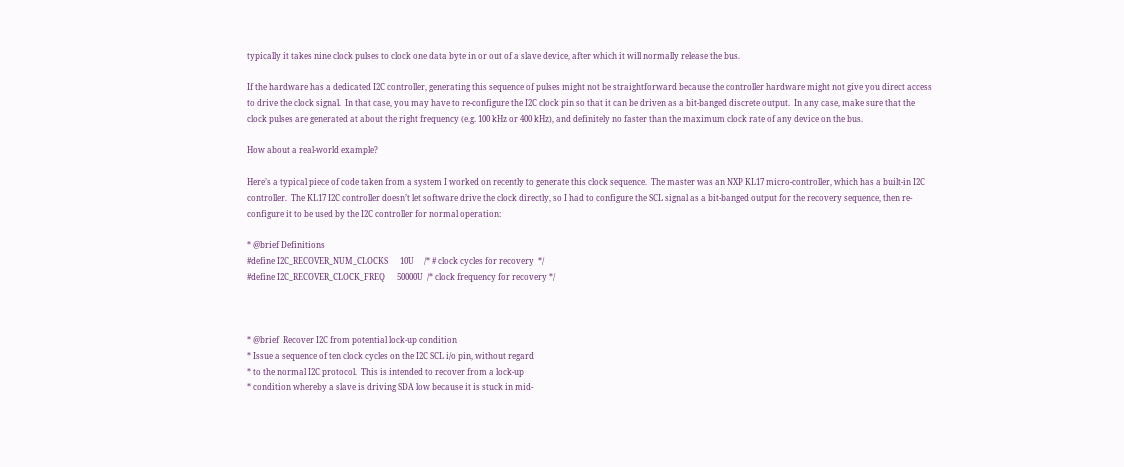typically it takes nine clock pulses to clock one data byte in or out of a slave device, after which it will normally release the bus.

If the hardware has a dedicated I2C controller, generating this sequence of pulses might not be straightforward because the controller hardware might not give you direct access to drive the clock signal.  In that case, you may have to re-configure the I2C clock pin so that it can be driven as a bit-banged discrete output.  In any case, make sure that the clock pulses are generated at about the right frequency (e.g. 100 kHz or 400 kHz), and definitely no faster than the maximum clock rate of any device on the bus.

How about a real-world example?

Here’s a typical piece of code taken from a system I worked on recently to generate this clock sequence.  The master was an NXP KL17 micro-controller, which has a built-in I2C controller.  The KL17 I2C controller doesn’t let software drive the clock directly, so I had to configure the SCL signal as a bit-banged output for the recovery sequence, then re-configure it to be used by the I2C controller for normal operation:

* @brief Definitions
#define I2C_RECOVER_NUM_CLOCKS      10U     /* # clock cycles for recovery  */
#define I2C_RECOVER_CLOCK_FREQ      50000U  /* clock frequency for recovery */



* @brief  Recover I2C from potential lock-up condition
* Issue a sequence of ten clock cycles on the I2C SCL i/o pin, without regard
* to the normal I2C protocol.  This is intended to recover from a lock-up
* condition whereby a slave is driving SDA low because it is stuck in mid-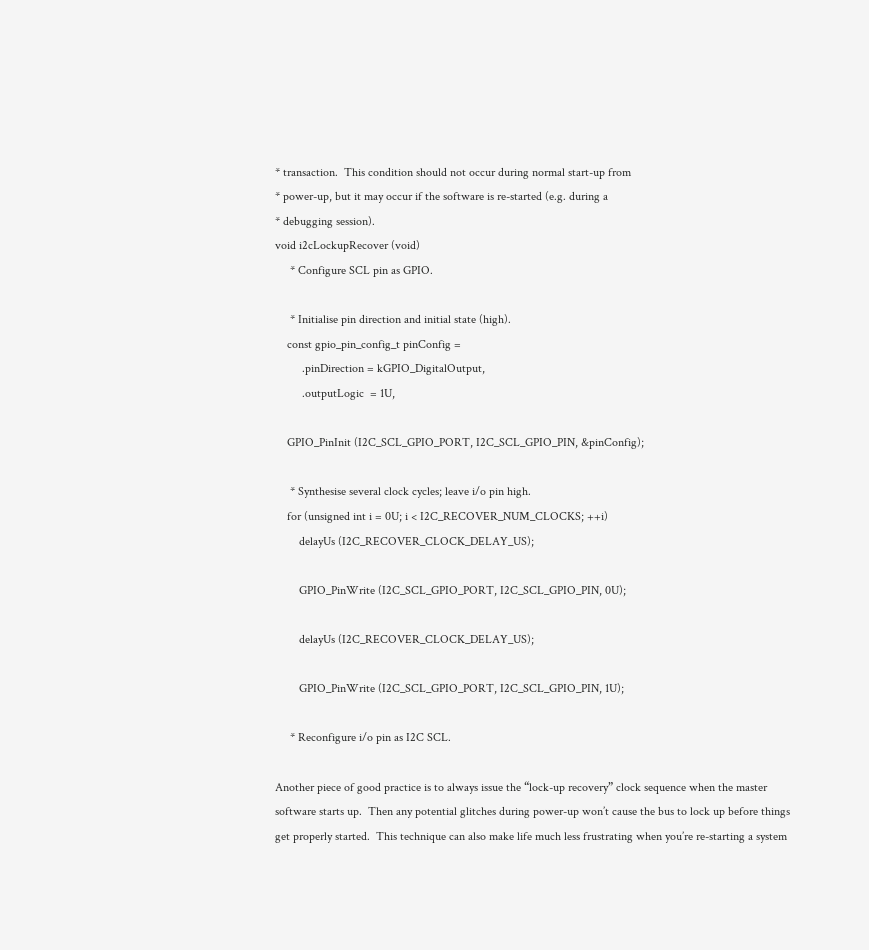* transaction.  This condition should not occur during normal start-up from
* power-up, but it may occur if the software is re-started (e.g. during a
* debugging session).
void i2cLockupRecover (void)
     * Configure SCL pin as GPIO.

     * Initialise pin direction and initial state (high).
    const gpio_pin_config_t pinConfig =
         .pinDirection = kGPIO_DigitalOutput,
         .outputLogic  = 1U,

    GPIO_PinInit (I2C_SCL_GPIO_PORT, I2C_SCL_GPIO_PIN, &pinConfig);

     * Synthesise several clock cycles; leave i/o pin high.
    for (unsigned int i = 0U; i < I2C_RECOVER_NUM_CLOCKS; ++i)
        delayUs (I2C_RECOVER_CLOCK_DELAY_US);

        GPIO_PinWrite (I2C_SCL_GPIO_PORT, I2C_SCL_GPIO_PIN, 0U);

        delayUs (I2C_RECOVER_CLOCK_DELAY_US);

        GPIO_PinWrite (I2C_SCL_GPIO_PORT, I2C_SCL_GPIO_PIN, 1U);

     * Reconfigure i/o pin as I2C SCL.

Another piece of good practice is to always issue the “lock-up recovery” clock sequence when the master software starts up.  Then any potential glitches during power-up won’t cause the bus to lock up before things get properly started.  This technique can also make life much less frustrating when you’re re-starting a system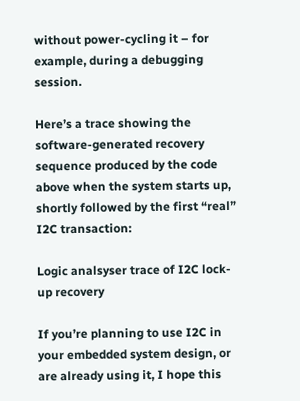without power-cycling it – for example, during a debugging session.

Here’s a trace showing the software-generated recovery sequence produced by the code above when the system starts up, shortly followed by the first “real” I2C transaction:

Logic analsyser trace of I2C lock-up recovery

If you’re planning to use I2C in your embedded system design, or are already using it, I hope this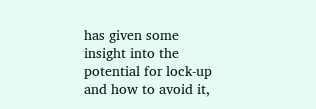has given some insight into the potential for lock-up and how to avoid it,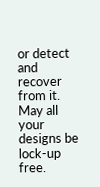or detect and recover from it. May all your designs be lock-up free.